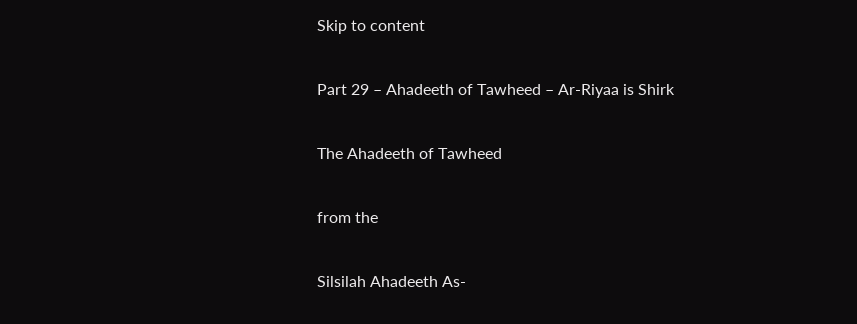Skip to content

Part 29 – Ahadeeth of Tawheed – Ar-Riyaa is Shirk

The Ahadeeth of Tawheed

from the

Silsilah Ahadeeth As-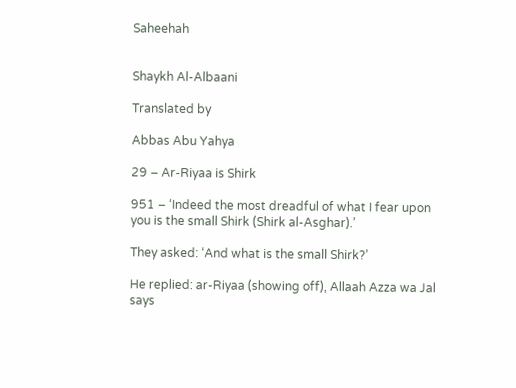Saheehah


Shaykh Al-Albaani

Translated by

Abbas Abu Yahya

29 – Ar-Riyaa is Shirk

951 – ‘Indeed the most dreadful of what I fear upon you is the small Shirk (Shirk al-Asghar).’

They asked: ‘And what is the small Shirk?’

He replied: ar-Riyaa (showing off), Allaah Azza wa Jal says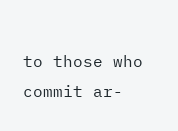to those who commit ar-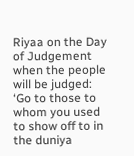Riyaa on the Day of Judgement when the people will be judged: ‘Go to those to whom you used to show off to in the duniya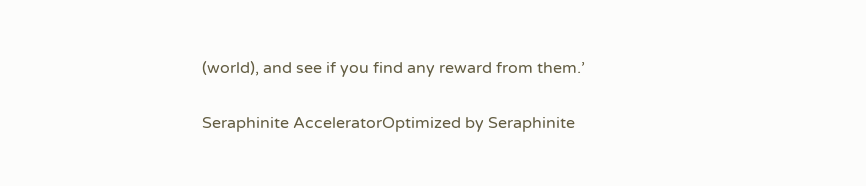(world), and see if you find any reward from them.’

Seraphinite AcceleratorOptimized by Seraphinite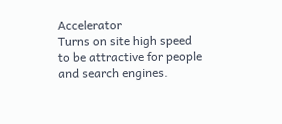Accelerator
Turns on site high speed to be attractive for people and search engines.